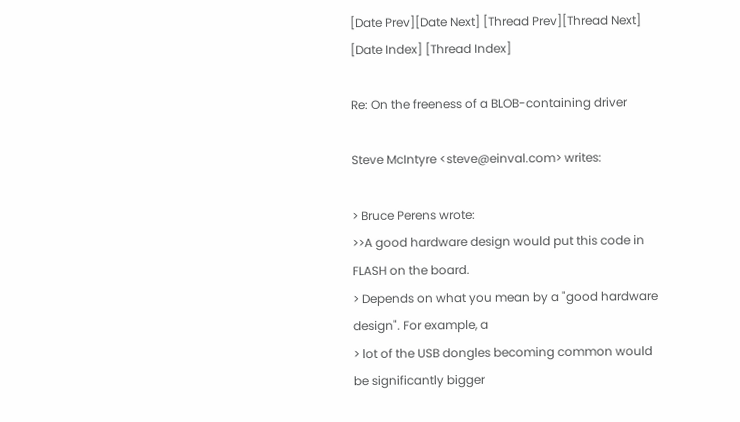[Date Prev][Date Next] [Thread Prev][Thread Next] [Date Index] [Thread Index]

Re: On the freeness of a BLOB-containing driver

Steve McIntyre <steve@einval.com> writes:

> Bruce Perens wrote:
>>A good hardware design would put this code in FLASH on the board.
> Depends on what you mean by a "good hardware design". For example, a
> lot of the USB dongles becoming common would be significantly bigger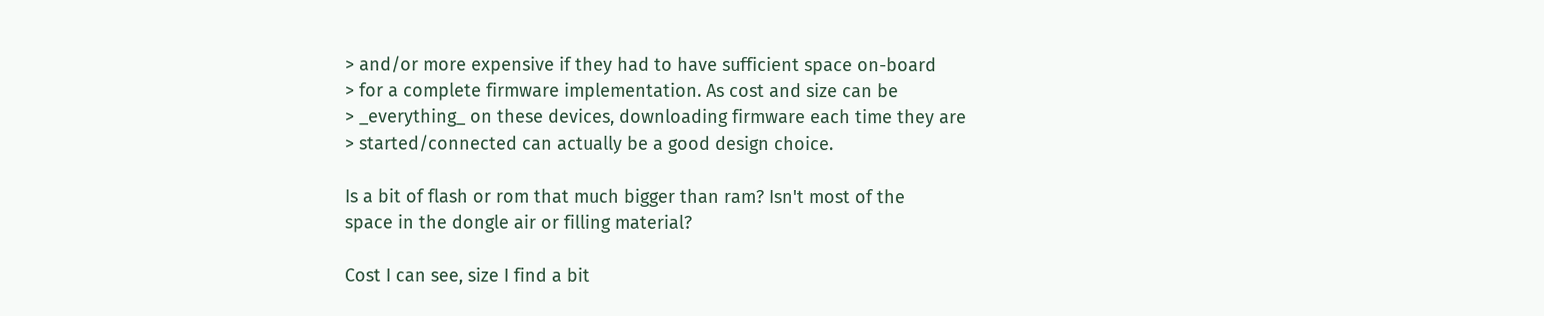> and/or more expensive if they had to have sufficient space on-board
> for a complete firmware implementation. As cost and size can be
> _everything_ on these devices, downloading firmware each time they are
> started/connected can actually be a good design choice.

Is a bit of flash or rom that much bigger than ram? Isn't most of the
space in the dongle air or filling material?

Cost I can see, size I find a bit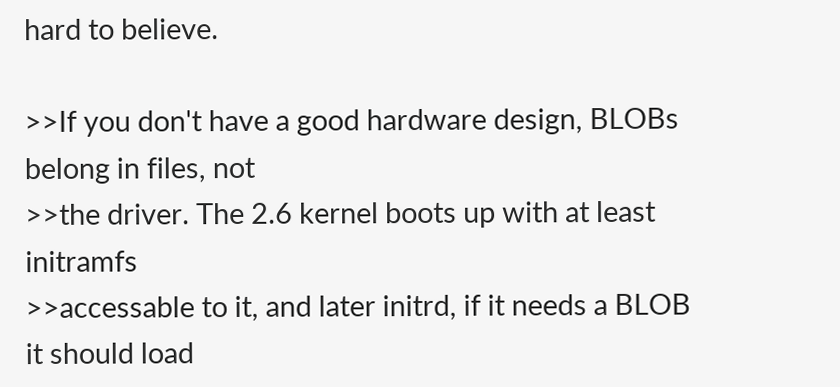hard to believe.

>>If you don't have a good hardware design, BLOBs belong in files, not
>>the driver. The 2.6 kernel boots up with at least initramfs
>>accessable to it, and later initrd, if it needs a BLOB it should load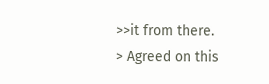>>it from there.
> Agreed on this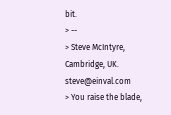bit.
> --
> Steve McIntyre, Cambridge, UK.                                steve@einval.com
> You raise the blade,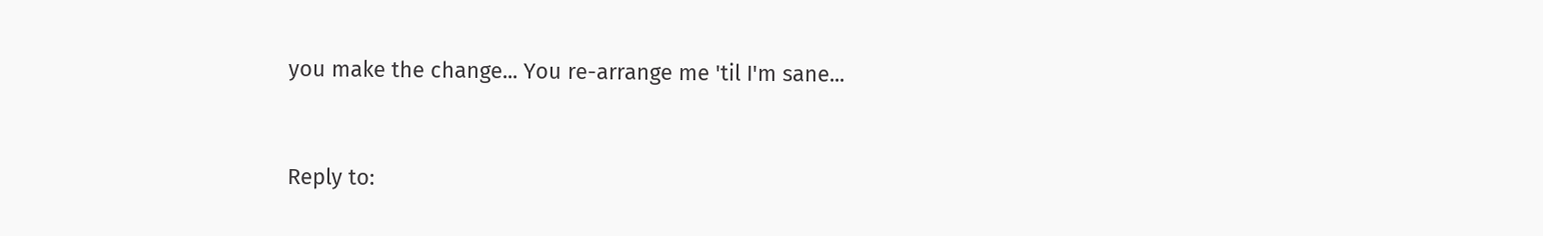you make the change... You re-arrange me 'til I'm sane...


Reply to: